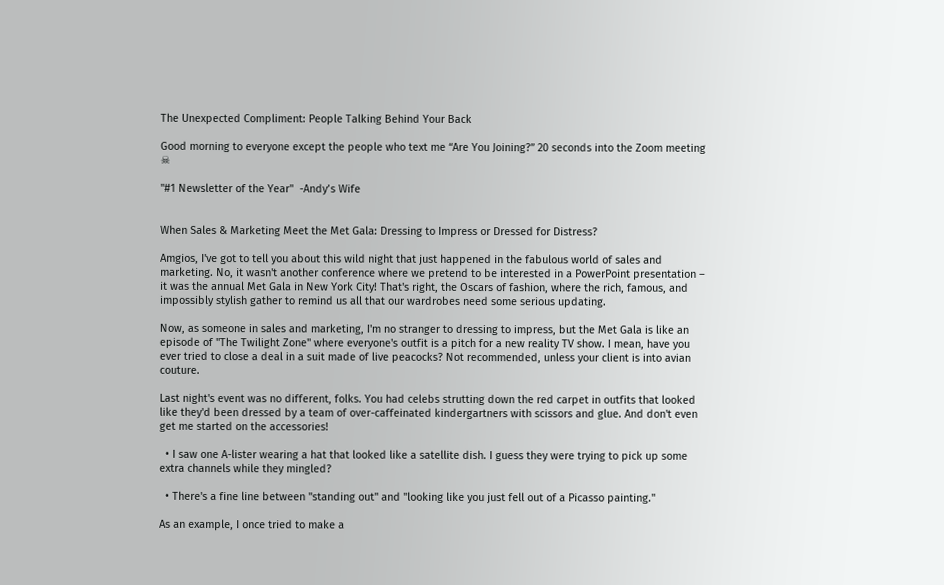The Unexpected Compliment: People Talking Behind Your Back

Good morning to everyone except the people who text me “Are You Joining?” 20 seconds into the Zoom meeting ☠

"#1 Newsletter of the Year"  -Andy’s Wife


When Sales & Marketing Meet the Met Gala: Dressing to Impress or Dressed for Distress?

Amgios, I've got to tell you about this wild night that just happened in the fabulous world of sales and marketing. No, it wasn't another conference where we pretend to be interested in a PowerPoint presentation – it was the annual Met Gala in New York City! That's right, the Oscars of fashion, where the rich, famous, and impossibly stylish gather to remind us all that our wardrobes need some serious updating.

Now, as someone in sales and marketing, I'm no stranger to dressing to impress, but the Met Gala is like an episode of "The Twilight Zone" where everyone's outfit is a pitch for a new reality TV show. I mean, have you ever tried to close a deal in a suit made of live peacocks? Not recommended, unless your client is into avian couture.

Last night's event was no different, folks. You had celebs strutting down the red carpet in outfits that looked like they'd been dressed by a team of over-caffeinated kindergartners with scissors and glue. And don't even get me started on the accessories!

  • I saw one A-lister wearing a hat that looked like a satellite dish. I guess they were trying to pick up some extra channels while they mingled?

  • There's a fine line between "standing out" and "looking like you just fell out of a Picasso painting."

As an example, I once tried to make a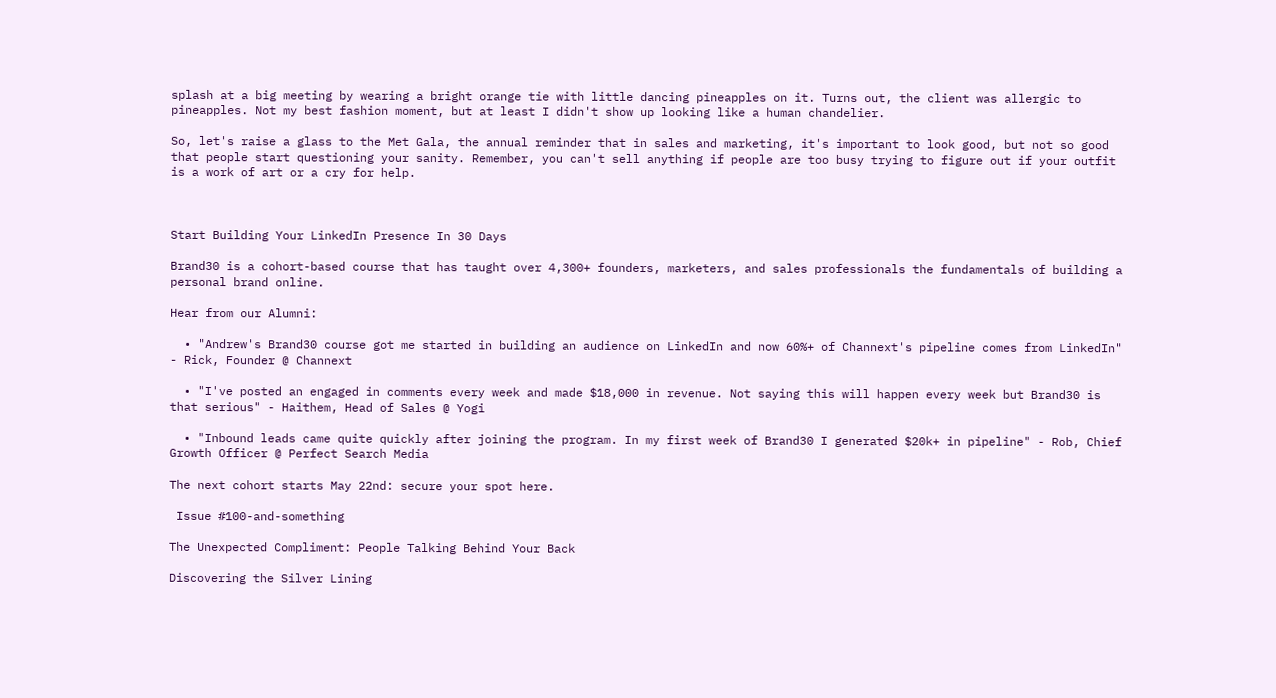splash at a big meeting by wearing a bright orange tie with little dancing pineapples on it. Turns out, the client was allergic to pineapples. Not my best fashion moment, but at least I didn't show up looking like a human chandelier.

So, let's raise a glass to the Met Gala, the annual reminder that in sales and marketing, it's important to look good, but not so good that people start questioning your sanity. Remember, you can't sell anything if people are too busy trying to figure out if your outfit is a work of art or a cry for help.



Start Building Your LinkedIn Presence In 30 Days

Brand30 is a cohort-based course that has taught over 4,300+ founders, marketers, and sales professionals the fundamentals of building a personal brand online.

Hear from our Alumni:

  • "Andrew's Brand30 course got me started in building an audience on LinkedIn and now 60%+ of Channext's pipeline comes from LinkedIn" - Rick, Founder @ Channext

  • "I've posted an engaged in comments every week and made $18,000 in revenue. Not saying this will happen every week but Brand30 is that serious" - Haithem, Head of Sales @ Yogi

  • "Inbound leads came quite quickly after joining the program. In my first week of Brand30 I generated $20k+ in pipeline" - Rob, Chief Growth Officer @ Perfect Search Media

The next cohort starts May 22nd: secure your spot here.

 Issue #100-and-something

The Unexpected Compliment: People Talking Behind Your Back

Discovering the Silver Lining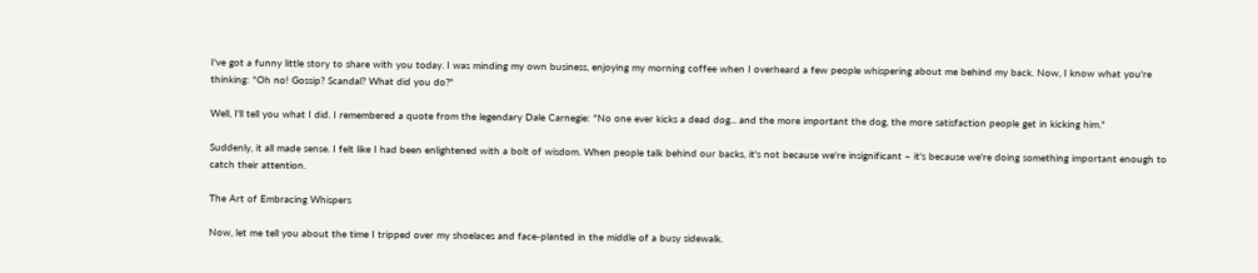I've got a funny little story to share with you today. I was minding my own business, enjoying my morning coffee when I overheard a few people whispering about me behind my back. Now, I know what you're thinking: "Oh no! Gossip? Scandal? What did you do?"

Well, I'll tell you what I did. I remembered a quote from the legendary Dale Carnegie: "No one ever kicks a dead dog... and the more important the dog, the more satisfaction people get in kicking him."

Suddenly, it all made sense. I felt like I had been enlightened with a bolt of wisdom. When people talk behind our backs, it's not because we're insignificant – it's because we're doing something important enough to catch their attention.

The Art of Embracing Whispers

Now, let me tell you about the time I tripped over my shoelaces and face-planted in the middle of a busy sidewalk.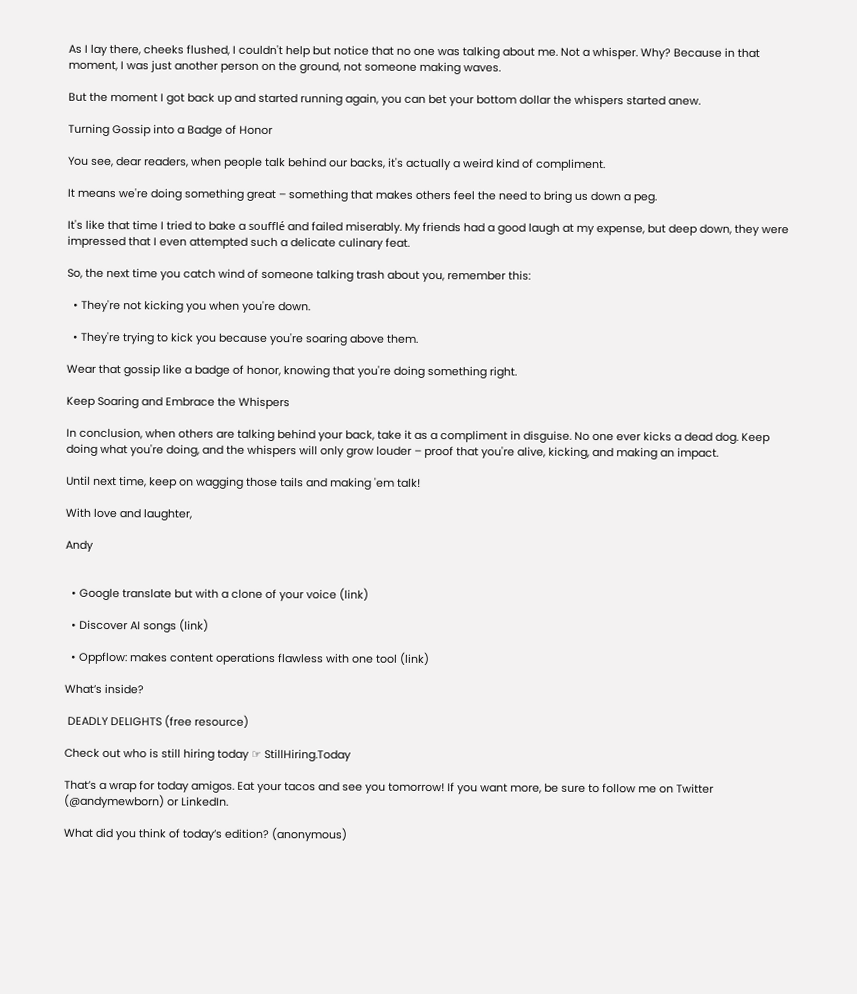As I lay there, cheeks flushed, I couldn't help but notice that no one was talking about me. Not a whisper. Why? Because in that moment, I was just another person on the ground, not someone making waves.

But the moment I got back up and started running again, you can bet your bottom dollar the whispers started anew.

Turning Gossip into a Badge of Honor

You see, dear readers, when people talk behind our backs, it's actually a weird kind of compliment.

It means we're doing something great – something that makes others feel the need to bring us down a peg.

It's like that time I tried to bake a soufflé and failed miserably. My friends had a good laugh at my expense, but deep down, they were impressed that I even attempted such a delicate culinary feat.

So, the next time you catch wind of someone talking trash about you, remember this:

  • They're not kicking you when you're down.

  • They're trying to kick you because you're soaring above them.

Wear that gossip like a badge of honor, knowing that you're doing something right.

Keep Soaring and Embrace the Whispers

In conclusion, when others are talking behind your back, take it as a compliment in disguise. No one ever kicks a dead dog. Keep doing what you're doing, and the whispers will only grow louder – proof that you're alive, kicking, and making an impact.

Until next time, keep on wagging those tails and making 'em talk!

With love and laughter,

Andy


  • Google translate but with a clone of your voice (link)

  • Discover AI songs (link)

  • Oppflow: makes content operations flawless with one tool (link)

What’s inside?

 DEADLY DELIGHTS (free resource)

Check out who is still hiring today ☞ StillHiring.Today

That’s a wrap for today amigos. Eat your tacos and see you tomorrow! If you want more, be sure to follow me on Twitter (@andymewborn) or LinkedIn.

What did you think of today’s edition? (anonymous)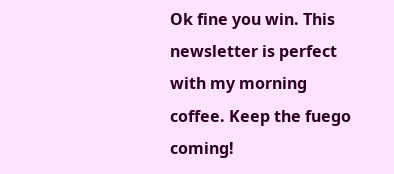Ok fine you win. This newsletter is perfect with my morning coffee. Keep the fuego coming!